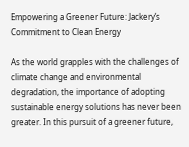Empowering a Greener Future: Jackery’s Commitment to Clean Energy

As the world grapples with the challenges of climate change and environmental degradation, the importance of adopting sustainable energy solutions has never been greater. In this pursuit of a greener future,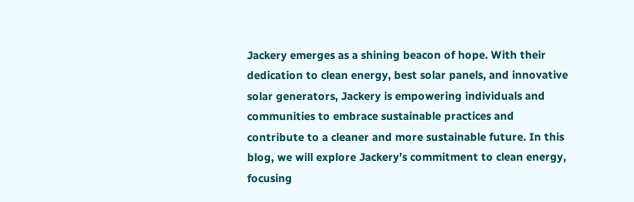Jackery emerges as a shining beacon of hope. With their dedication to clean energy, best solar panels, and innovative solar generators, Jackery is empowering individuals and communities to embrace sustainable practices and contribute to a cleaner and more sustainable future. In this blog, we will explore Jackery’s commitment to clean energy, focusing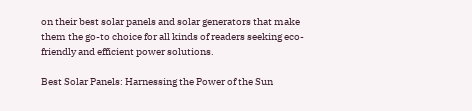on their best solar panels and solar generators that make them the go-to choice for all kinds of readers seeking eco-friendly and efficient power solutions.

Best Solar Panels: Harnessing the Power of the Sun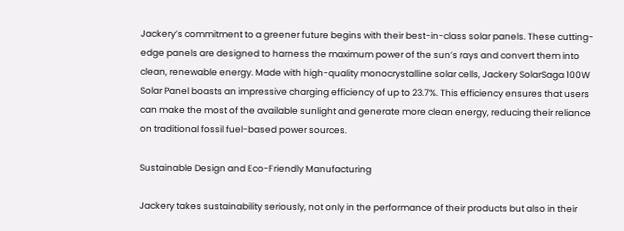Jackery’s commitment to a greener future begins with their best-in-class solar panels. These cutting-edge panels are designed to harness the maximum power of the sun’s rays and convert them into clean, renewable energy. Made with high-quality monocrystalline solar cells, Jackery SolarSaga 100W Solar Panel boasts an impressive charging efficiency of up to 23.7%. This efficiency ensures that users can make the most of the available sunlight and generate more clean energy, reducing their reliance on traditional fossil fuel-based power sources.

Sustainable Design and Eco-Friendly Manufacturing

Jackery takes sustainability seriously, not only in the performance of their products but also in their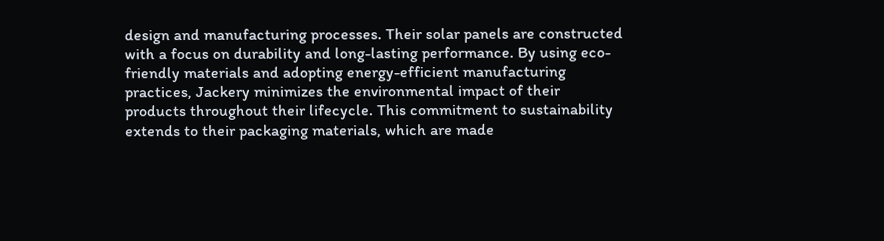design and manufacturing processes. Their solar panels are constructed with a focus on durability and long-lasting performance. By using eco-friendly materials and adopting energy-efficient manufacturing practices, Jackery minimizes the environmental impact of their products throughout their lifecycle. This commitment to sustainability extends to their packaging materials, which are made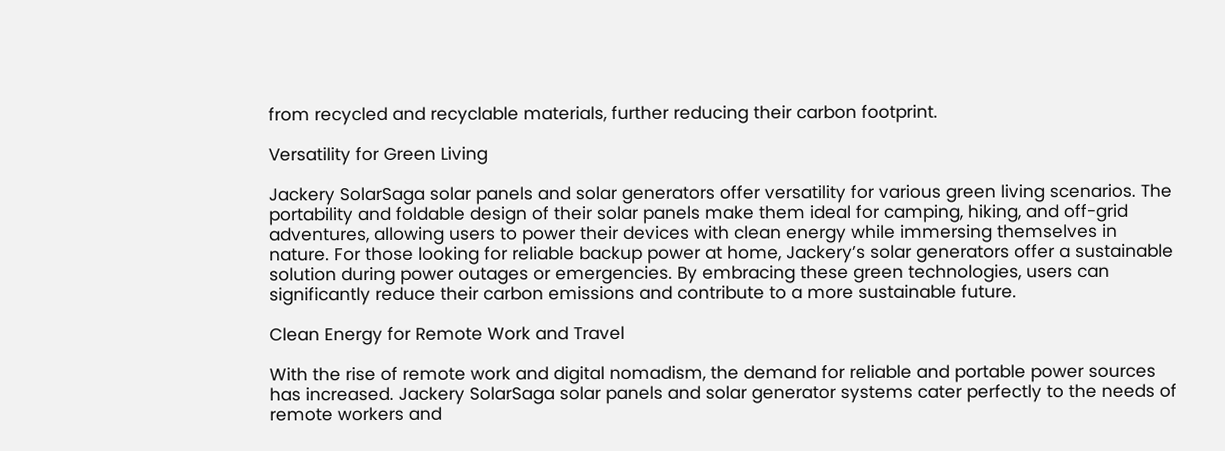from recycled and recyclable materials, further reducing their carbon footprint.

Versatility for Green Living

Jackery SolarSaga solar panels and solar generators offer versatility for various green living scenarios. The portability and foldable design of their solar panels make them ideal for camping, hiking, and off-grid adventures, allowing users to power their devices with clean energy while immersing themselves in nature. For those looking for reliable backup power at home, Jackery’s solar generators offer a sustainable solution during power outages or emergencies. By embracing these green technologies, users can significantly reduce their carbon emissions and contribute to a more sustainable future.

Clean Energy for Remote Work and Travel

With the rise of remote work and digital nomadism, the demand for reliable and portable power sources has increased. Jackery SolarSaga solar panels and solar generator systems cater perfectly to the needs of remote workers and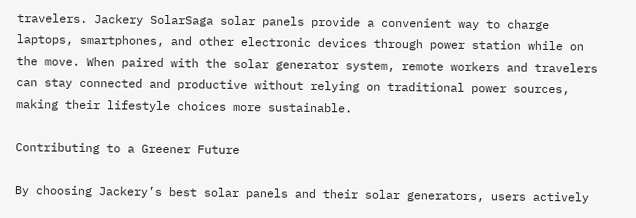travelers. Jackery SolarSaga solar panels provide a convenient way to charge laptops, smartphones, and other electronic devices through power station while on the move. When paired with the solar generator system, remote workers and travelers can stay connected and productive without relying on traditional power sources, making their lifestyle choices more sustainable.

Contributing to a Greener Future

By choosing Jackery’s best solar panels and their solar generators, users actively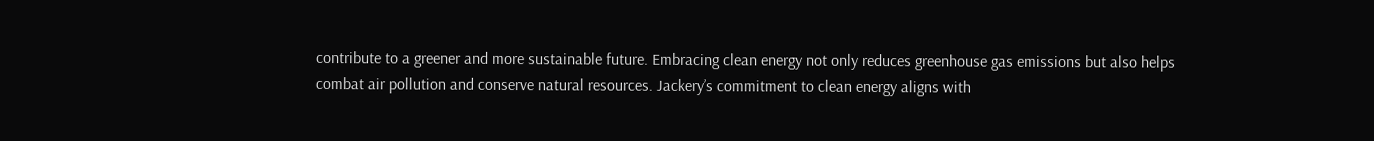contribute to a greener and more sustainable future. Embracing clean energy not only reduces greenhouse gas emissions but also helps combat air pollution and conserve natural resources. Jackery’s commitment to clean energy aligns with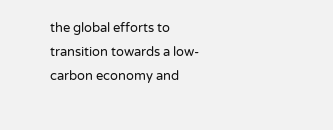the global efforts to transition towards a low-carbon economy and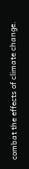combat the effects of climate change.